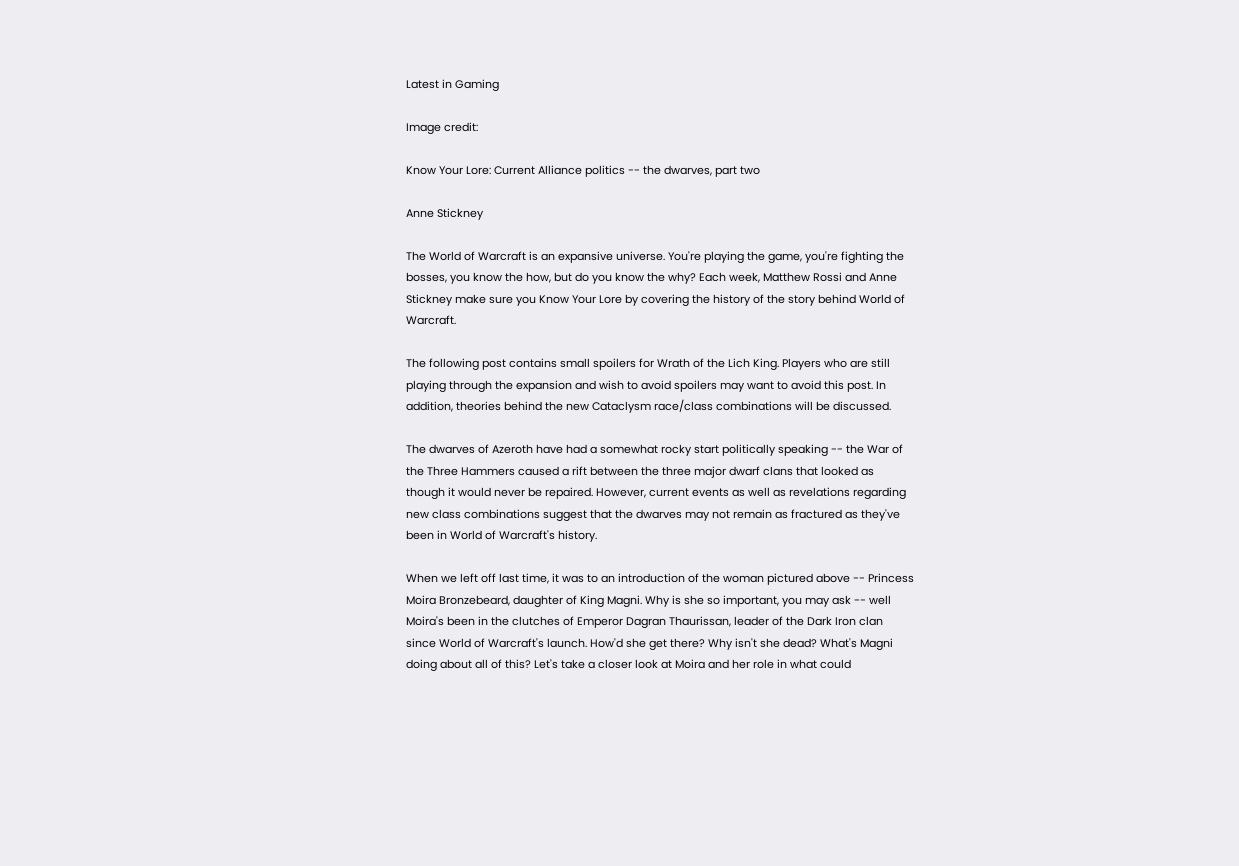Latest in Gaming

Image credit:

Know Your Lore: Current Alliance politics -- the dwarves, part two

Anne Stickney

The World of Warcraft is an expansive universe. You're playing the game, you're fighting the bosses, you know the how, but do you know the why? Each week, Matthew Rossi and Anne Stickney make sure you Know Your Lore by covering the history of the story behind World of Warcraft.

The following post contains small spoilers for Wrath of the Lich King. Players who are still playing through the expansion and wish to avoid spoilers may want to avoid this post. In addition, theories behind the new Cataclysm race/class combinations will be discussed.

The dwarves of Azeroth have had a somewhat rocky start politically speaking -- the War of the Three Hammers caused a rift between the three major dwarf clans that looked as though it would never be repaired. However, current events as well as revelations regarding new class combinations suggest that the dwarves may not remain as fractured as they've been in World of Warcraft's history.

When we left off last time, it was to an introduction of the woman pictured above -- Princess Moira Bronzebeard, daughter of King Magni. Why is she so important, you may ask -- well Moira's been in the clutches of Emperor Dagran Thaurissan, leader of the Dark Iron clan since World of Warcraft's launch. How'd she get there? Why isn't she dead? What's Magni doing about all of this? Let's take a closer look at Moira and her role in what could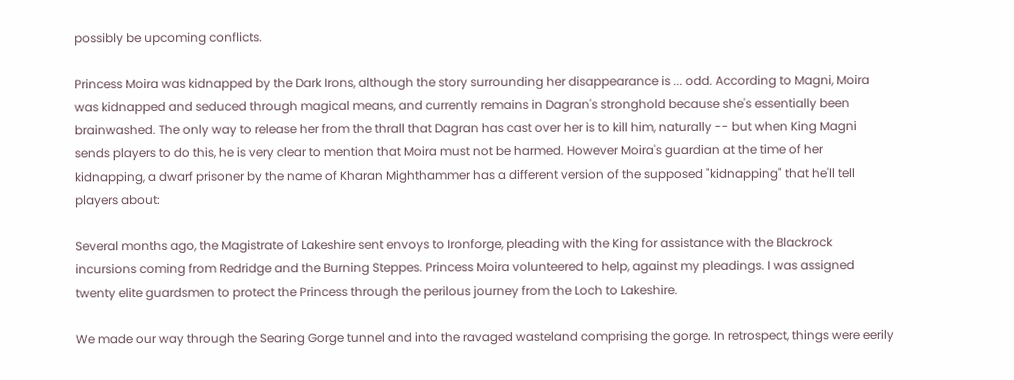possibly be upcoming conflicts.

Princess Moira was kidnapped by the Dark Irons, although the story surrounding her disappearance is ... odd. According to Magni, Moira was kidnapped and seduced through magical means, and currently remains in Dagran's stronghold because she's essentially been brainwashed. The only way to release her from the thrall that Dagran has cast over her is to kill him, naturally -- but when King Magni sends players to do this, he is very clear to mention that Moira must not be harmed. However Moira's guardian at the time of her kidnapping, a dwarf prisoner by the name of Kharan Mighthammer has a different version of the supposed "kidnapping" that he'll tell players about:

Several months ago, the Magistrate of Lakeshire sent envoys to Ironforge, pleading with the King for assistance with the Blackrock incursions coming from Redridge and the Burning Steppes. Princess Moira volunteered to help, against my pleadings. I was assigned twenty elite guardsmen to protect the Princess through the perilous journey from the Loch to Lakeshire.

We made our way through the Searing Gorge tunnel and into the ravaged wasteland comprising the gorge. In retrospect, things were eerily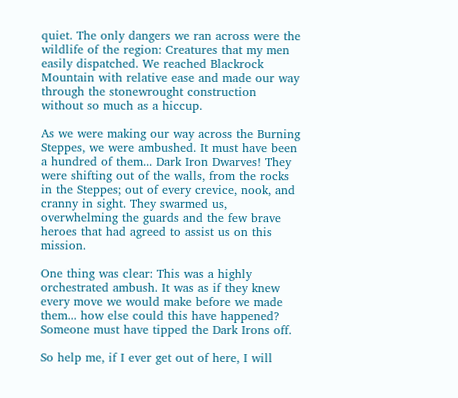quiet. The only dangers we ran across were the wildlife of the region: Creatures that my men easily dispatched. We reached Blackrock Mountain with relative ease and made our way through the stonewrought construction without so much as a hiccup.

As we were making our way across the Burning Steppes, we were ambushed. It must have been a hundred of them... Dark Iron Dwarves! They were shifting out of the walls, from the rocks in the Steppes; out of every crevice, nook, and cranny in sight. They swarmed us, overwhelming the guards and the few brave heroes that had agreed to assist us on this mission.

One thing was clear: This was a highly orchestrated ambush. It was as if they knew every move we would make before we made them... how else could this have happened? Someone must have tipped the Dark Irons off.

So help me, if I ever get out of here, I will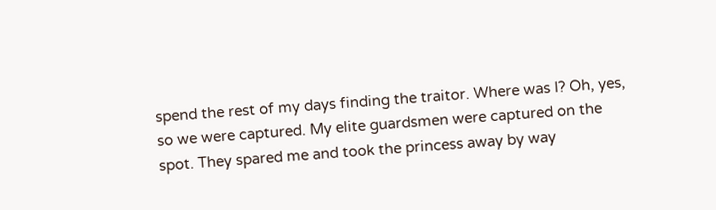spend the rest of my days finding the traitor. Where was I? Oh, yes, so we were captured. My elite guardsmen were captured on the spot. They spared me and took the princess away by way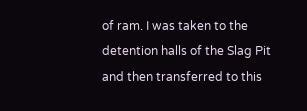of ram. I was taken to the detention halls of the Slag Pit and then transferred to this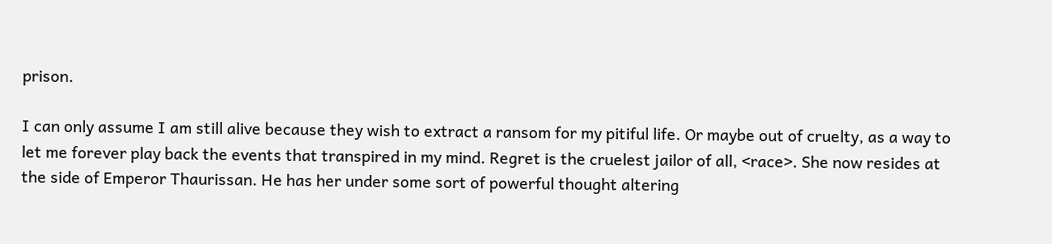prison.

I can only assume I am still alive because they wish to extract a ransom for my pitiful life. Or maybe out of cruelty, as a way to let me forever play back the events that transpired in my mind. Regret is the cruelest jailor of all, <race>. She now resides at the side of Emperor Thaurissan. He has her under some sort of powerful thought altering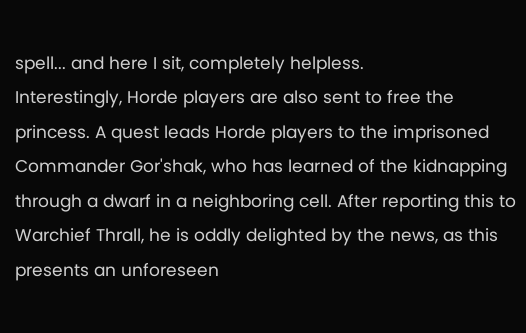spell... and here I sit, completely helpless.
Interestingly, Horde players are also sent to free the princess. A quest leads Horde players to the imprisoned Commander Gor'shak, who has learned of the kidnapping through a dwarf in a neighboring cell. After reporting this to Warchief Thrall, he is oddly delighted by the news, as this presents an unforeseen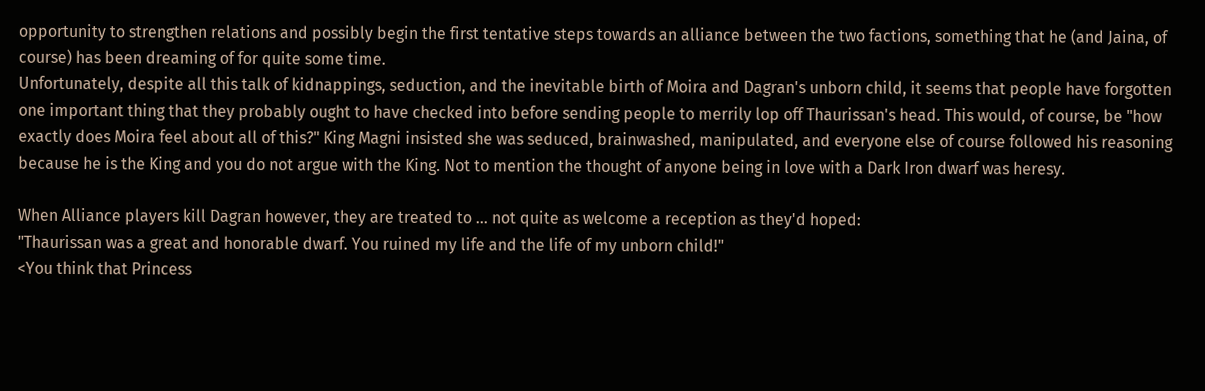opportunity to strengthen relations and possibly begin the first tentative steps towards an alliance between the two factions, something that he (and Jaina, of course) has been dreaming of for quite some time.
Unfortunately, despite all this talk of kidnappings, seduction, and the inevitable birth of Moira and Dagran's unborn child, it seems that people have forgotten one important thing that they probably ought to have checked into before sending people to merrily lop off Thaurissan's head. This would, of course, be "how exactly does Moira feel about all of this?" King Magni insisted she was seduced, brainwashed, manipulated, and everyone else of course followed his reasoning because he is the King and you do not argue with the King. Not to mention the thought of anyone being in love with a Dark Iron dwarf was heresy.

When Alliance players kill Dagran however, they are treated to ... not quite as welcome a reception as they'd hoped:
"Thaurissan was a great and honorable dwarf. You ruined my life and the life of my unborn child!"
<You think that Princess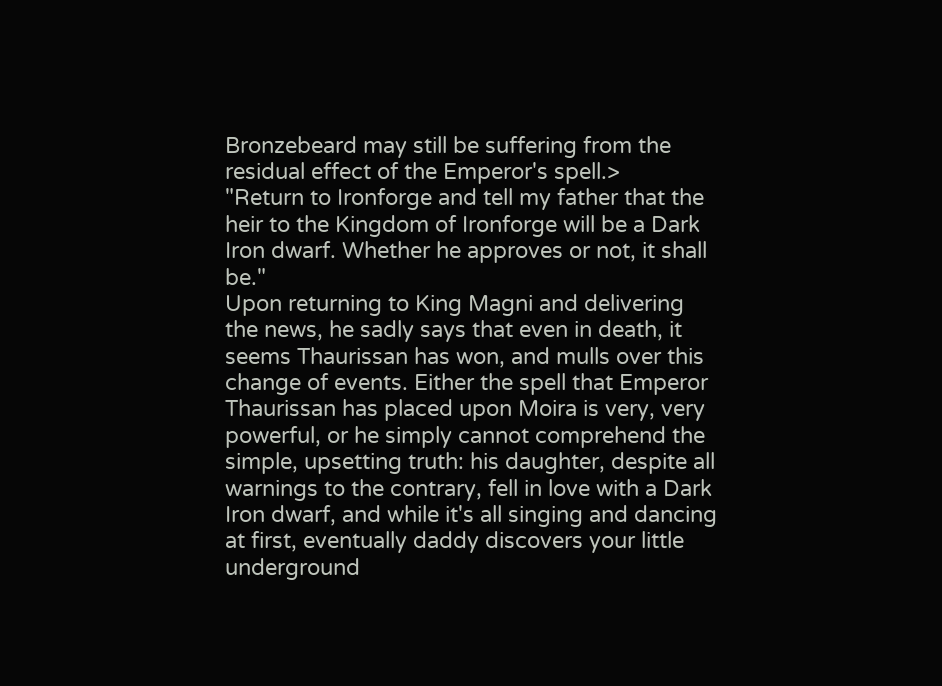Bronzebeard may still be suffering from the residual effect of the Emperor's spell.>
"Return to Ironforge and tell my father that the heir to the Kingdom of Ironforge will be a Dark Iron dwarf. Whether he approves or not, it shall be."
Upon returning to King Magni and delivering the news, he sadly says that even in death, it seems Thaurissan has won, and mulls over this change of events. Either the spell that Emperor Thaurissan has placed upon Moira is very, very powerful, or he simply cannot comprehend the simple, upsetting truth: his daughter, despite all warnings to the contrary, fell in love with a Dark Iron dwarf, and while it's all singing and dancing at first, eventually daddy discovers your little underground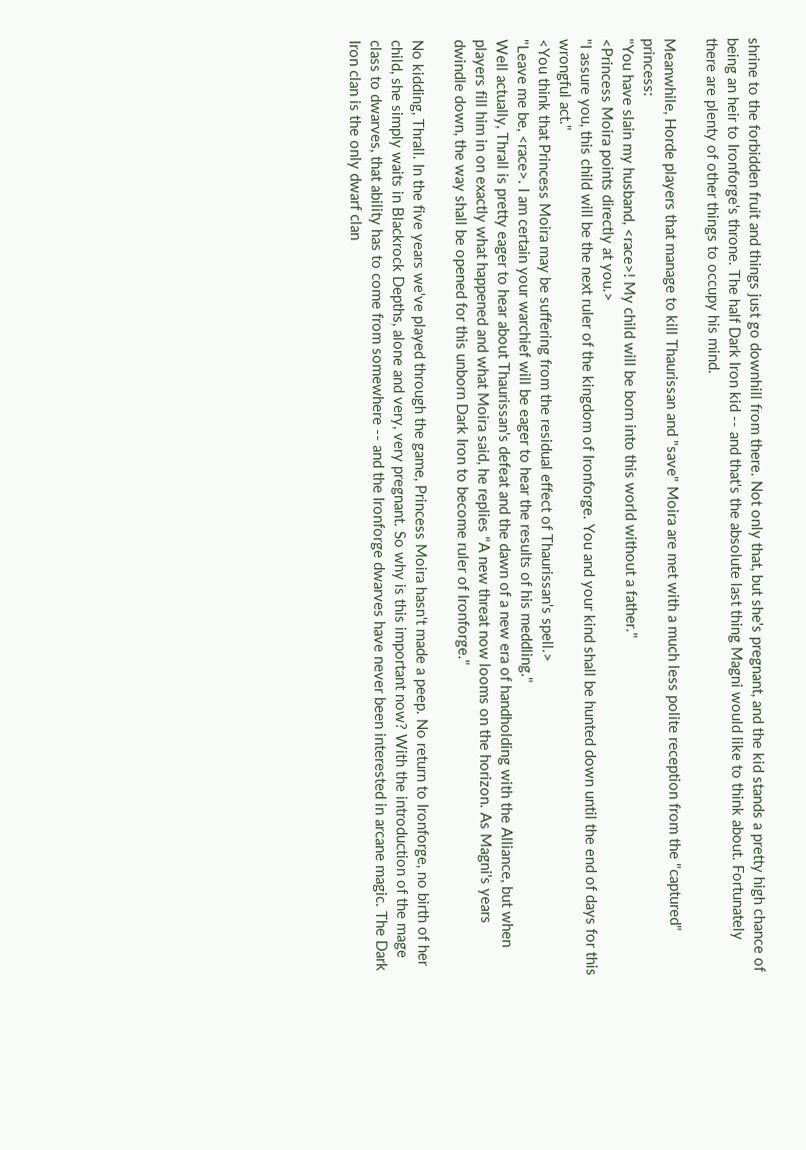shrine to the forbidden fruit and things just go downhill from there. Not only that, but she's pregnant, and the kid stands a pretty high chance of being an heir to Ironforge's throne. The half Dark Iron kid -- and that's the absolute last thing Magni would like to think about. Fortunately there are plenty of other things to occupy his mind.

Meanwhile, Horde players that manage to kill Thaurissan and "save" Moira are met with a much less polite reception from the "captured" princess:
"You have slain my husband, <race>! My child will be born into this world without a father."
<Princess Moira points directly at you.>
"I assure you, this child will be the next ruler of the kingdom of Ironforge. You and your kind shall be hunted down until the end of days for this wrongful act."
<You think that Princess Moira may be suffering from the residual effect of Thaurissan's spell.>
"Leave me be, <race>. I am certain your warchief will be eager to hear the results of his meddling."
Well actually, Thrall is pretty eager to hear about Thaurissan's defeat and the dawn of a new era of handholding with the Alliance, but when players fill him in on exactly what happened and what Moira said, he replies "A new threat now looms on the horizon. As Magni's years dwindle down, the way shall be opened for this unborn Dark Iron to become ruler of Ironforge."

No kidding, Thrall. In the five years we've played through the game, Princess Moira hasn't made a peep. No return to Ironforge, no birth of her child, she simply waits in Blackrock Depths, alone and very, very pregnant. So why is this important now? With the introduction of the mage class to dwarves, that ability has to come from somewhere -- and the Ironforge dwarves have never been interested in arcane magic. The Dark Iron clan is the only dwarf clan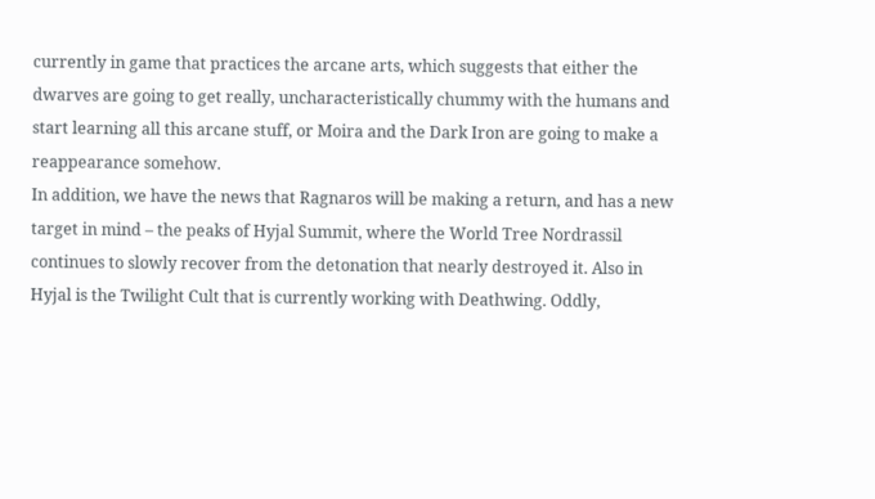currently in game that practices the arcane arts, which suggests that either the dwarves are going to get really, uncharacteristically chummy with the humans and start learning all this arcane stuff, or Moira and the Dark Iron are going to make a reappearance somehow.
In addition, we have the news that Ragnaros will be making a return, and has a new target in mind – the peaks of Hyjal Summit, where the World Tree Nordrassil continues to slowly recover from the detonation that nearly destroyed it. Also in Hyjal is the Twilight Cult that is currently working with Deathwing. Oddly,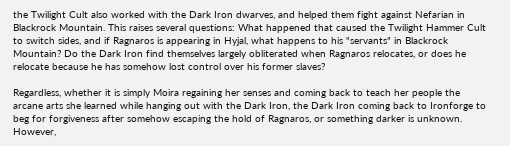the Twilight Cult also worked with the Dark Iron dwarves, and helped them fight against Nefarian in Blackrock Mountain. This raises several questions: What happened that caused the Twilight Hammer Cult to switch sides, and if Ragnaros is appearing in Hyjal, what happens to his "servants" in Blackrock Mountain? Do the Dark Iron find themselves largely obliterated when Ragnaros relocates, or does he relocate because he has somehow lost control over his former slaves?

Regardless, whether it is simply Moira regaining her senses and coming back to teach her people the arcane arts she learned while hanging out with the Dark Iron, the Dark Iron coming back to Ironforge to beg for forgiveness after somehow escaping the hold of Ragnaros, or something darker is unknown. However,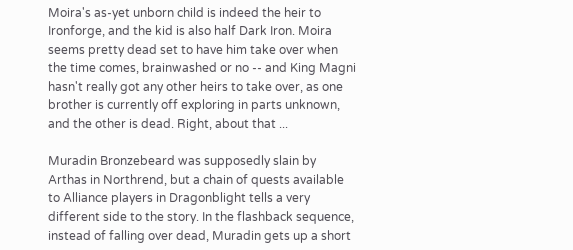Moira's as-yet unborn child is indeed the heir to Ironforge, and the kid is also half Dark Iron. Moira seems pretty dead set to have him take over when the time comes, brainwashed or no -- and King Magni hasn't really got any other heirs to take over, as one brother is currently off exploring in parts unknown, and the other is dead. Right, about that ...

Muradin Bronzebeard was supposedly slain by Arthas in Northrend, but a chain of quests available to Alliance players in Dragonblight tells a very different side to the story. In the flashback sequence, instead of falling over dead, Muradin gets up a short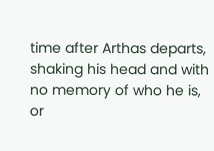time after Arthas departs, shaking his head and with no memory of who he is, or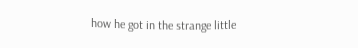how he got in the strange little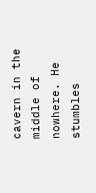cavern in the middle of nowhere. He stumbles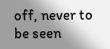off, never to be seen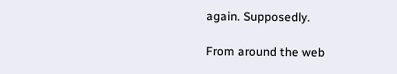again. Supposedly.

From around the web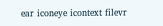ear iconeye icontext filevr